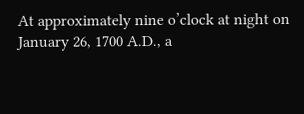At approximately nine o’clock at night on January 26, 1700 A.D., a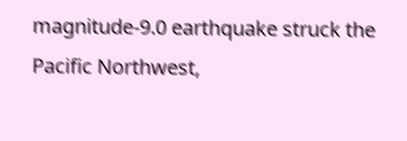magnitude-9.0 earthquake struck the Pacific Northwest,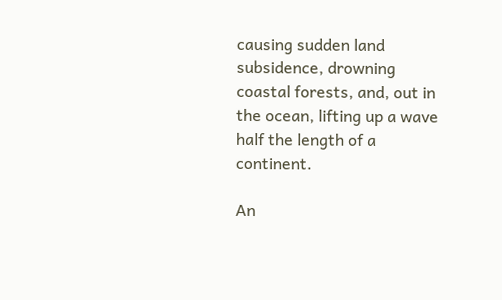causing sudden land subsidence, drowning coastal forests, and, out in the ocean, lifting up a wave half the length of a continent.

An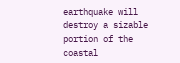earthquake will destroy a sizable portion of the coastal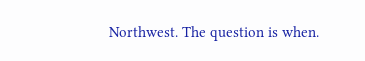Northwest. The question is when.